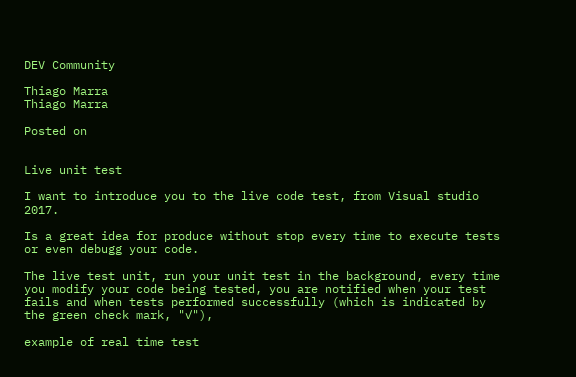DEV Community

Thiago Marra
Thiago Marra

Posted on


Live unit test

I want to introduce you to the live code test, from Visual studio 2017.

Is a great idea for produce without stop every time to execute tests or even debugg your code.

The live test unit, run your unit test in the background, every time you modify your code being tested, you are notified when your test fails and when tests performed successfully (which is indicated by the green check mark, "✓"),

example of real time test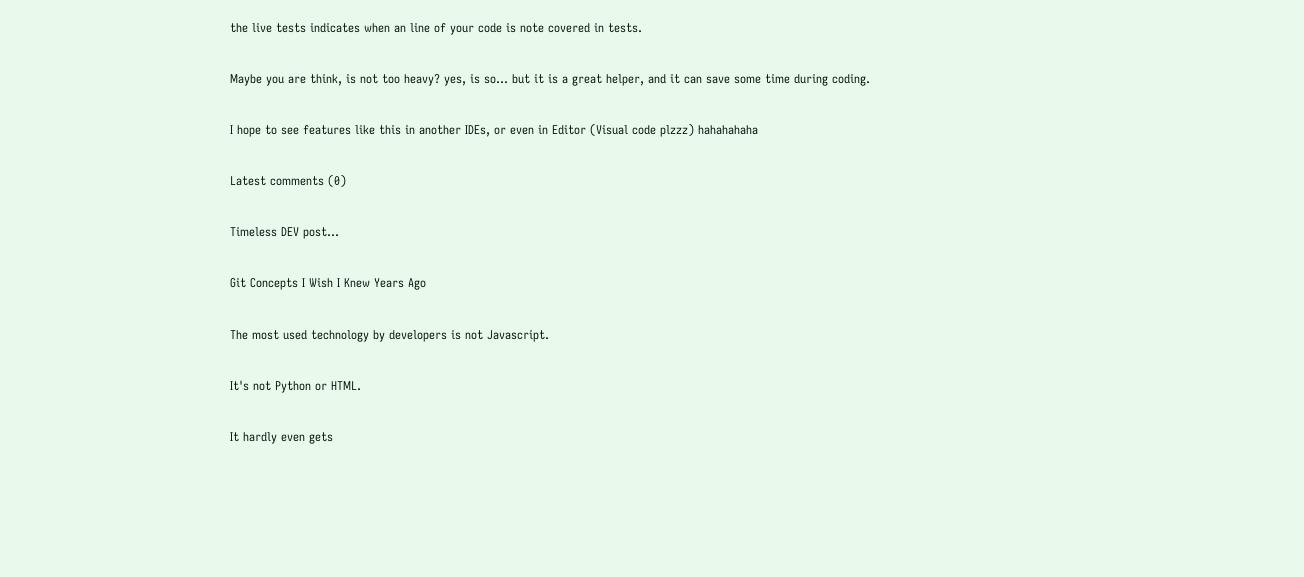the live tests indicates when an line of your code is note covered in tests.

Maybe you are think, is not too heavy? yes, is so... but it is a great helper, and it can save some time during coding.

I hope to see features like this in another IDEs, or even in Editor (Visual code plzzz) hahahahaha

Latest comments (0)

Timeless DEV post...

Git Concepts I Wish I Knew Years Ago

The most used technology by developers is not Javascript.

It's not Python or HTML.

It hardly even gets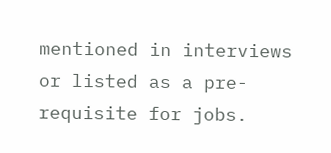mentioned in interviews or listed as a pre-requisite for jobs.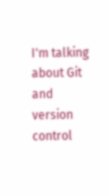I'm talking about Git and version control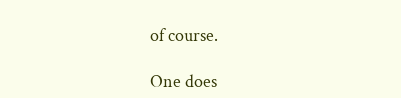of course.

One does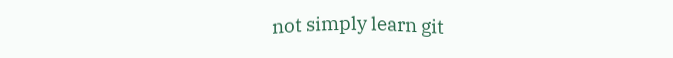not simply learn git